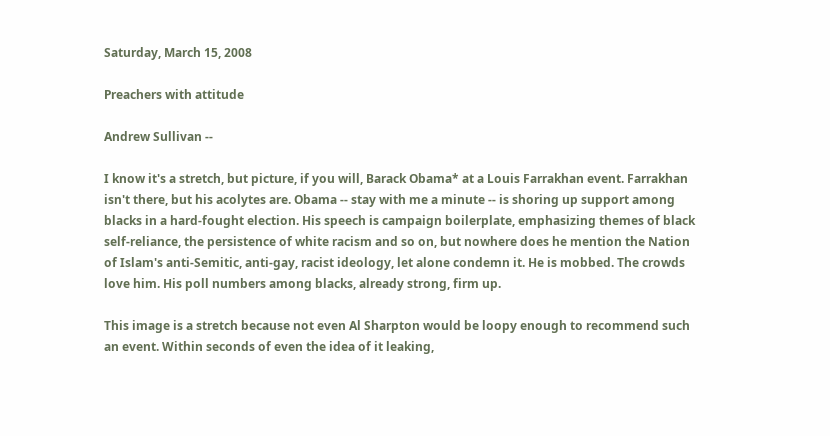Saturday, March 15, 2008

Preachers with attitude

Andrew Sullivan --

I know it's a stretch, but picture, if you will, Barack Obama* at a Louis Farrakhan event. Farrakhan isn't there, but his acolytes are. Obama -- stay with me a minute -- is shoring up support among blacks in a hard-fought election. His speech is campaign boilerplate, emphasizing themes of black self-reliance, the persistence of white racism and so on, but nowhere does he mention the Nation of Islam's anti-Semitic, anti-gay, racist ideology, let alone condemn it. He is mobbed. The crowds love him. His poll numbers among blacks, already strong, firm up.

This image is a stretch because not even Al Sharpton would be loopy enough to recommend such an event. Within seconds of even the idea of it leaking,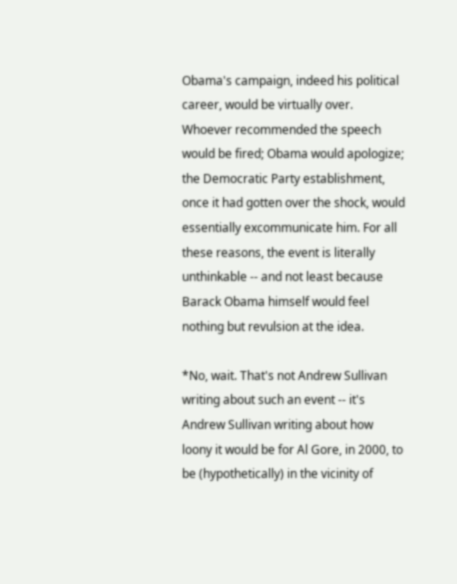Obama's campaign, indeed his political career, would be virtually over. Whoever recommended the speech would be fired; Obama would apologize; the Democratic Party establishment, once it had gotten over the shock, would essentially excommunicate him. For all these reasons, the event is literally unthinkable -- and not least because Barack Obama himself would feel nothing but revulsion at the idea.

*No, wait. That's not Andrew Sullivan writing about such an event -- it's Andrew Sullivan writing about how loony it would be for Al Gore, in 2000, to be (hypothetically) in the vicinity of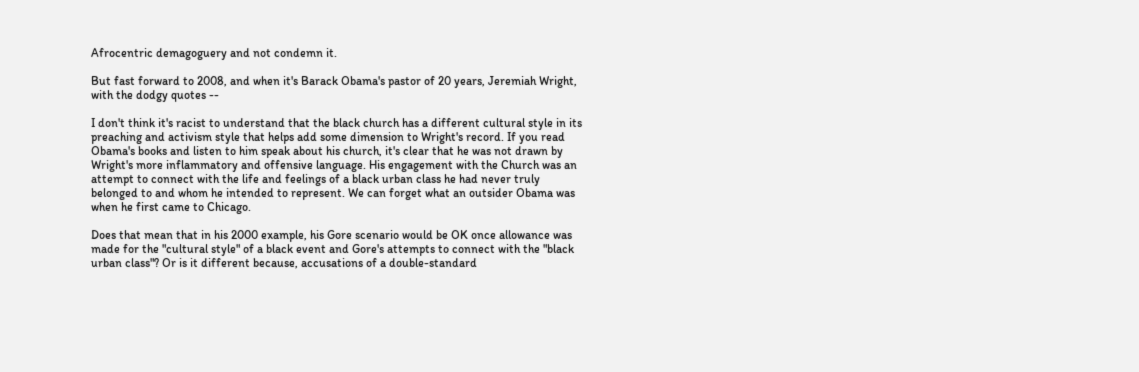Afrocentric demagoguery and not condemn it.

But fast forward to 2008, and when it's Barack Obama's pastor of 20 years, Jeremiah Wright, with the dodgy quotes --

I don't think it's racist to understand that the black church has a different cultural style in its preaching and activism style that helps add some dimension to Wright's record. If you read Obama's books and listen to him speak about his church, it's clear that he was not drawn by Wright's more inflammatory and offensive language. His engagement with the Church was an attempt to connect with the life and feelings of a black urban class he had never truly belonged to and whom he intended to represent. We can forget what an outsider Obama was when he first came to Chicago.

Does that mean that in his 2000 example, his Gore scenario would be OK once allowance was made for the "cultural style" of a black event and Gore's attempts to connect with the "black urban class"? Or is it different because, accusations of a double-standard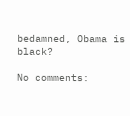bedamned, Obama is black?

No comments: